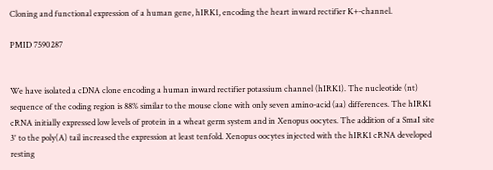Cloning and functional expression of a human gene, hIRK1, encoding the heart inward rectifier K+-channel.

PMID 7590287


We have isolated a cDNA clone encoding a human inward rectifier potassium channel (hIRK1). The nucleotide (nt) sequence of the coding region is 88% similar to the mouse clone with only seven amino-acid (aa) differences. The hIRK1 cRNA initially expressed low levels of protein in a wheat germ system and in Xenopus oocytes. The addition of a SmaI site 3' to the poly(A) tail increased the expression at least tenfold. Xenopus oocytes injected with the hIRK1 cRNA developed resting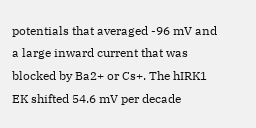potentials that averaged -96 mV and a large inward current that was blocked by Ba2+ or Cs+. The hIRK1 EK shifted 54.6 mV per decade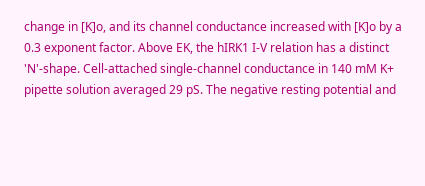change in [K]o, and its channel conductance increased with [K]o by a 0.3 exponent factor. Above EK, the hIRK1 I-V relation has a distinct 'N'-shape. Cell-attached single-channel conductance in 140 mM K+ pipette solution averaged 29 pS. The negative resting potential and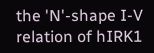the 'N'-shape I-V relation of hIRK1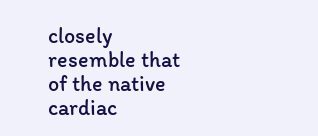closely resemble that of the native cardiac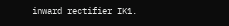inward rectifier IK1.